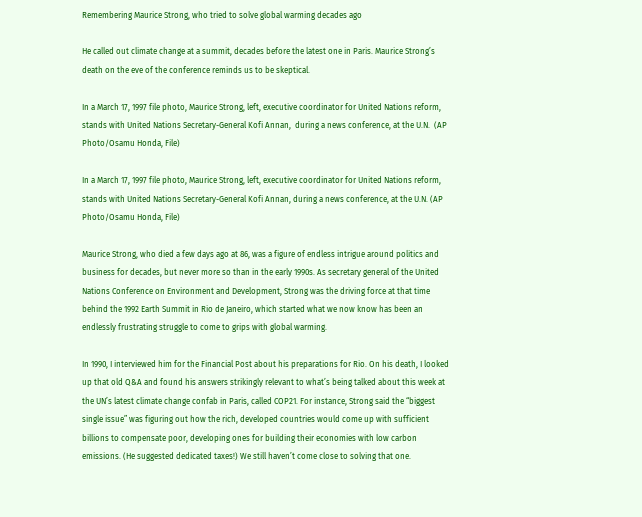Remembering Maurice Strong, who tried to solve global warming decades ago

He called out climate change at a summit, decades before the latest one in Paris. Maurice Strong’s death on the eve of the conference reminds us to be skeptical.

In a March 17, 1997 file photo, Maurice Strong, left, executive coordinator for United Nations reform, stands with United Nations Secretary-General Kofi Annan,  during a news conference, at the U.N.  (AP Photo/Osamu Honda, File)

In a March 17, 1997 file photo, Maurice Strong, left, executive coordinator for United Nations reform, stands with United Nations Secretary-General Kofi Annan, during a news conference, at the U.N. (AP Photo/Osamu Honda, File)

Maurice Strong, who died a few days ago at 86, was a figure of endless intrigue around politics and business for decades, but never more so than in the early 1990s. As secretary general of the United Nations Conference on Environment and Development, Strong was the driving force at that time behind the 1992 Earth Summit in Rio de Janeiro, which started what we now know has been an endlessly frustrating struggle to come to grips with global warming.

In 1990, I interviewed him for the Financial Post about his preparations for Rio. On his death, I looked up that old Q&A and found his answers strikingly relevant to what’s being talked about this week at the UN’s latest climate change confab in Paris, called COP21. For instance, Strong said the “biggest single issue” was figuring out how the rich, developed countries would come up with sufficient billions to compensate poor, developing ones for building their economies with low carbon emissions. (He suggested dedicated taxes!) We still haven’t come close to solving that one.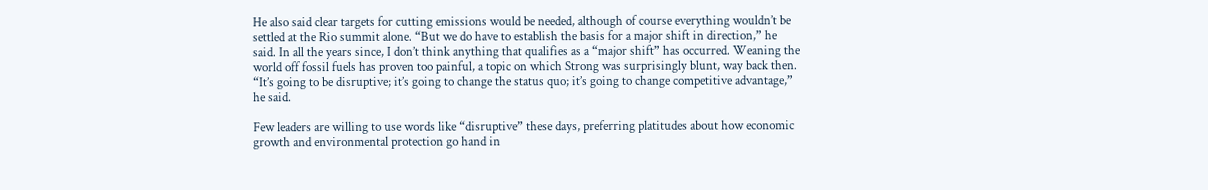He also said clear targets for cutting emissions would be needed, although of course everything wouldn’t be settled at the Rio summit alone. “But we do have to establish the basis for a major shift in direction,” he said. In all the years since, I don’t think anything that qualifies as a “major shift” has occurred. Weaning the world off fossil fuels has proven too painful, a topic on which Strong was surprisingly blunt, way back then. “It’s going to be disruptive; it’s going to change the status quo; it’s going to change competitive advantage,” he said.

Few leaders are willing to use words like “disruptive” these days, preferring platitudes about how economic growth and environmental protection go hand in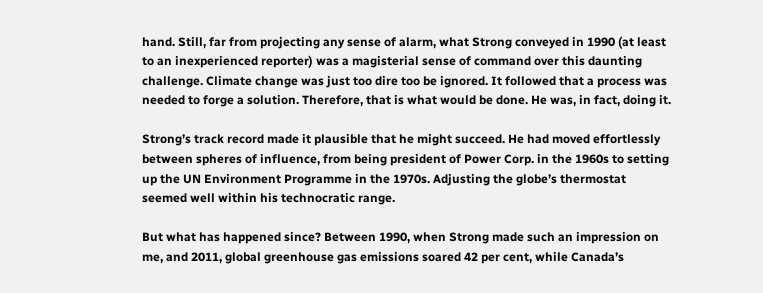hand. Still, far from projecting any sense of alarm, what Strong conveyed in 1990 (at least to an inexperienced reporter) was a magisterial sense of command over this daunting challenge. Climate change was just too dire too be ignored. It followed that a process was needed to forge a solution. Therefore, that is what would be done. He was, in fact, doing it.

Strong’s track record made it plausible that he might succeed. He had moved effortlessly between spheres of influence, from being president of Power Corp. in the 1960s to setting up the UN Environment Programme in the 1970s. Adjusting the globe’s thermostat seemed well within his technocratic range.

But what has happened since? Between 1990, when Strong made such an impression on me, and 2011, global greenhouse gas emissions soared 42 per cent, while Canada’s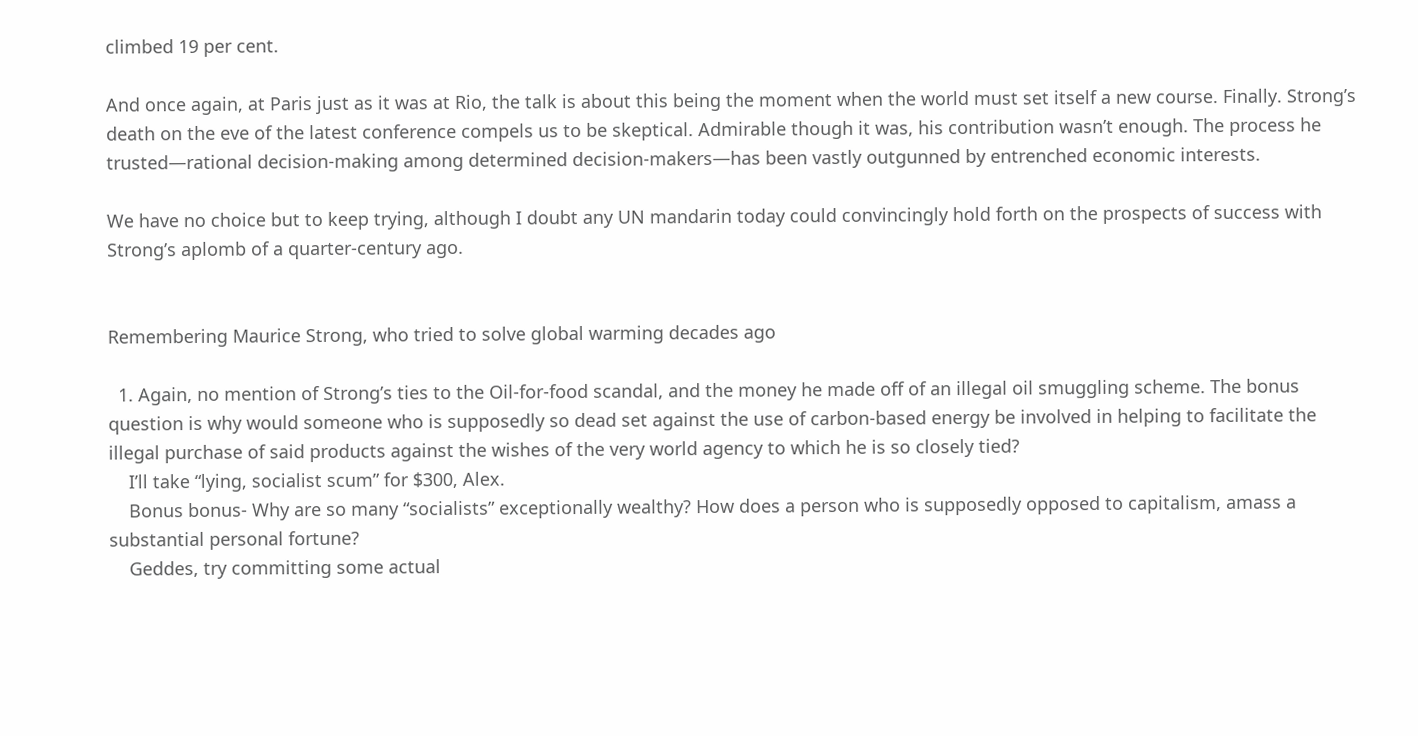climbed 19 per cent.

And once again, at Paris just as it was at Rio, the talk is about this being the moment when the world must set itself a new course. Finally. Strong’s death on the eve of the latest conference compels us to be skeptical. Admirable though it was, his contribution wasn’t enough. The process he trusted—rational decision-making among determined decision-makers—has been vastly outgunned by entrenched economic interests.

We have no choice but to keep trying, although I doubt any UN mandarin today could convincingly hold forth on the prospects of success with Strong’s aplomb of a quarter-century ago.


Remembering Maurice Strong, who tried to solve global warming decades ago

  1. Again, no mention of Strong’s ties to the Oil-for-food scandal, and the money he made off of an illegal oil smuggling scheme. The bonus question is why would someone who is supposedly so dead set against the use of carbon-based energy be involved in helping to facilitate the illegal purchase of said products against the wishes of the very world agency to which he is so closely tied?
    I’ll take “lying, socialist scum” for $300, Alex.
    Bonus bonus- Why are so many “socialists” exceptionally wealthy? How does a person who is supposedly opposed to capitalism, amass a substantial personal fortune?
    Geddes, try committing some actual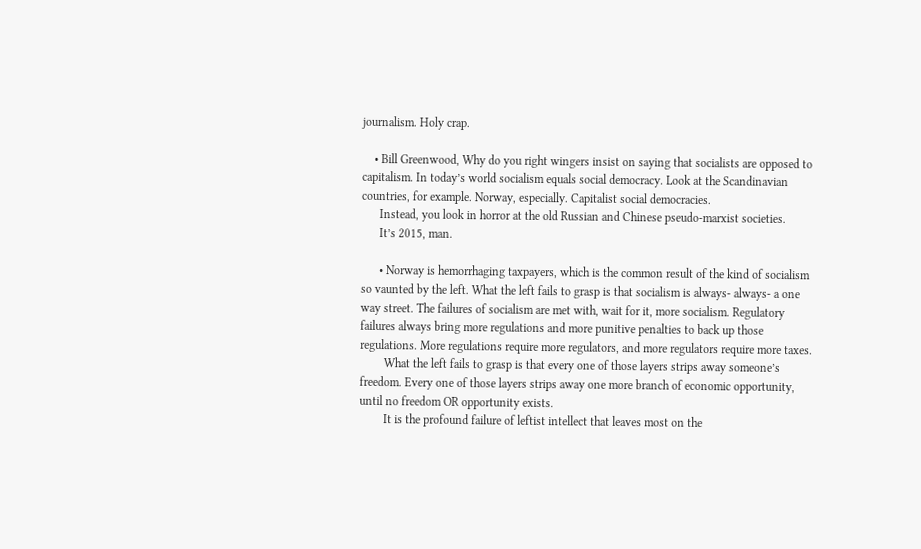journalism. Holy crap.

    • Bill Greenwood, Why do you right wingers insist on saying that socialists are opposed to capitalism. In today’s world socialism equals social democracy. Look at the Scandinavian countries, for example. Norway, especially. Capitalist social democracies.
      Instead, you look in horror at the old Russian and Chinese pseudo-marxist societies.
      It’s 2015, man.

      • Norway is hemorrhaging taxpayers, which is the common result of the kind of socialism so vaunted by the left. What the left fails to grasp is that socialism is always- always- a one way street. The failures of socialism are met with, wait for it, more socialism. Regulatory failures always bring more regulations and more punitive penalties to back up those regulations. More regulations require more regulators, and more regulators require more taxes.
        What the left fails to grasp is that every one of those layers strips away someone’s freedom. Every one of those layers strips away one more branch of economic opportunity, until no freedom OR opportunity exists.
        It is the profound failure of leftist intellect that leaves most on the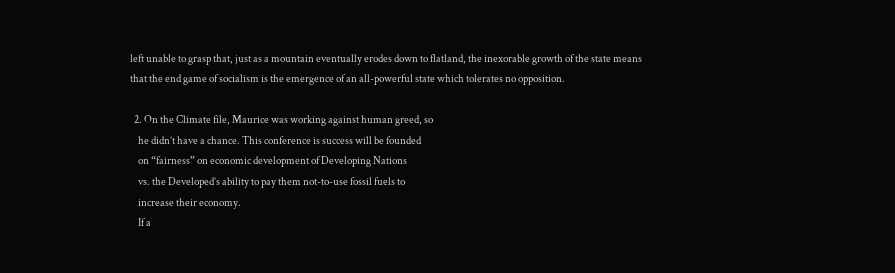left unable to grasp that, just as a mountain eventually erodes down to flatland, the inexorable growth of the state means that the end game of socialism is the emergence of an all-powerful state which tolerates no opposition.

  2. On the Climate file, Maurice was working against human greed, so
    he didn’t have a chance. This conference is success will be founded
    on “fairness” on economic development of Developing Nations
    vs. the Developed’s ability to pay them not-to-use fossil fuels to
    increase their economy.
    If a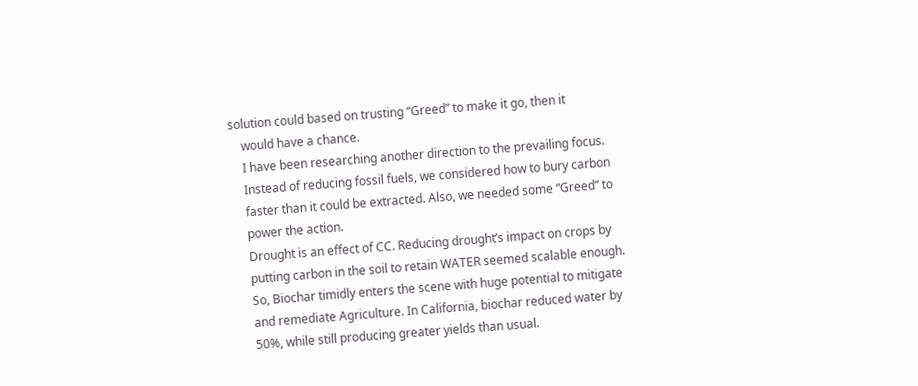solution could based on trusting “Greed” to make it go, then it
    would have a chance.
    I have been researching another direction to the prevailing focus.
    Instead of reducing fossil fuels, we considered how to bury carbon
    faster than it could be extracted. Also, we needed some “Greed” to
    power the action.
    Drought is an effect of CC. Reducing drought’s impact on crops by
    putting carbon in the soil to retain WATER seemed scalable enough.
    So, Biochar timidly enters the scene with huge potential to mitigate
    and remediate Agriculture. In California, biochar reduced water by
    50%, while still producing greater yields than usual.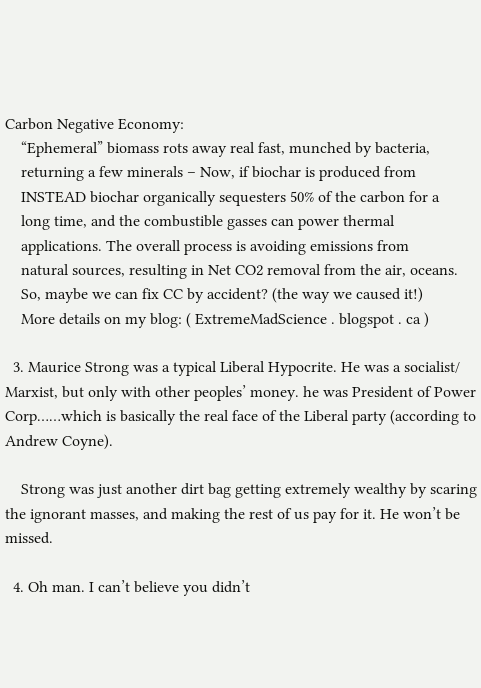Carbon Negative Economy:
    “Ephemeral” biomass rots away real fast, munched by bacteria,
    returning a few minerals – Now, if biochar is produced from
    INSTEAD biochar organically sequesters 50% of the carbon for a
    long time, and the combustible gasses can power thermal
    applications. The overall process is avoiding emissions from
    natural sources, resulting in Net CO2 removal from the air, oceans.
    So, maybe we can fix CC by accident? (the way we caused it!)
    More details on my blog: ( ExtremeMadScience . blogspot . ca )

  3. Maurice Strong was a typical Liberal Hypocrite. He was a socialist/ Marxist, but only with other peoples’ money. he was President of Power Corp……which is basically the real face of the Liberal party (according to Andrew Coyne).

    Strong was just another dirt bag getting extremely wealthy by scaring the ignorant masses, and making the rest of us pay for it. He won’t be missed.

  4. Oh man. I can’t believe you didn’t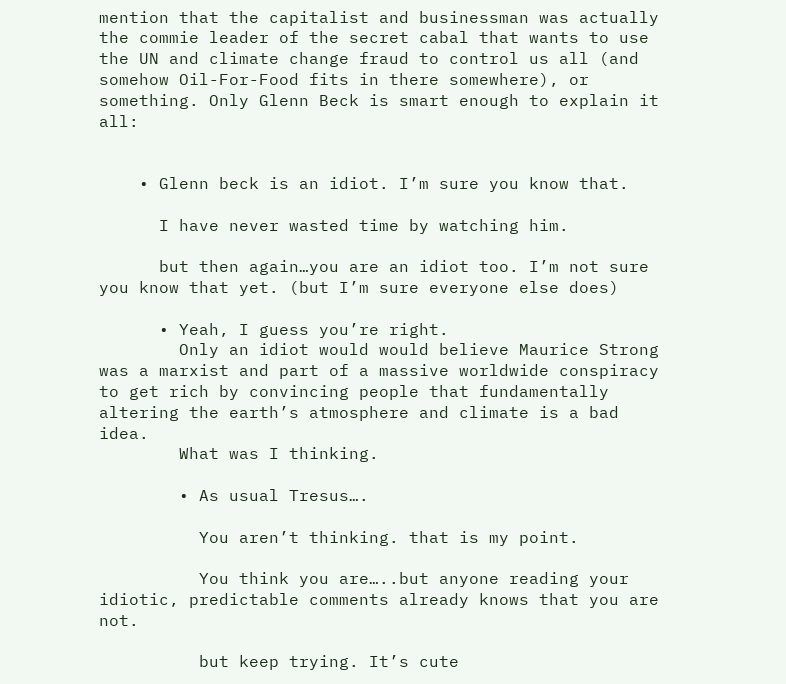mention that the capitalist and businessman was actually the commie leader of the secret cabal that wants to use the UN and climate change fraud to control us all (and somehow Oil-For-Food fits in there somewhere), or something. Only Glenn Beck is smart enough to explain it all:


    • Glenn beck is an idiot. I’m sure you know that.

      I have never wasted time by watching him.

      but then again…you are an idiot too. I’m not sure you know that yet. (but I’m sure everyone else does)

      • Yeah, I guess you’re right.
        Only an idiot would would believe Maurice Strong was a marxist and part of a massive worldwide conspiracy to get rich by convincing people that fundamentally altering the earth’s atmosphere and climate is a bad idea.
        What was I thinking.

        • As usual Tresus….

          You aren’t thinking. that is my point.

          You think you are…..but anyone reading your idiotic, predictable comments already knows that you are not.

          but keep trying. It’s cute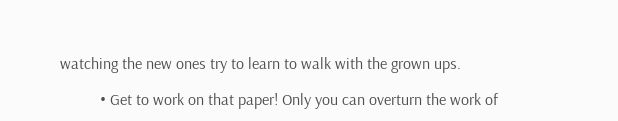watching the new ones try to learn to walk with the grown ups.

          • Get to work on that paper! Only you can overturn the work of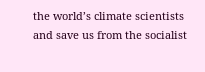the world’s climate scientists and save us from the socialist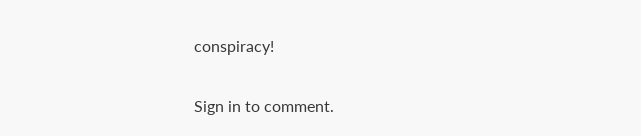conspiracy!

Sign in to comment.